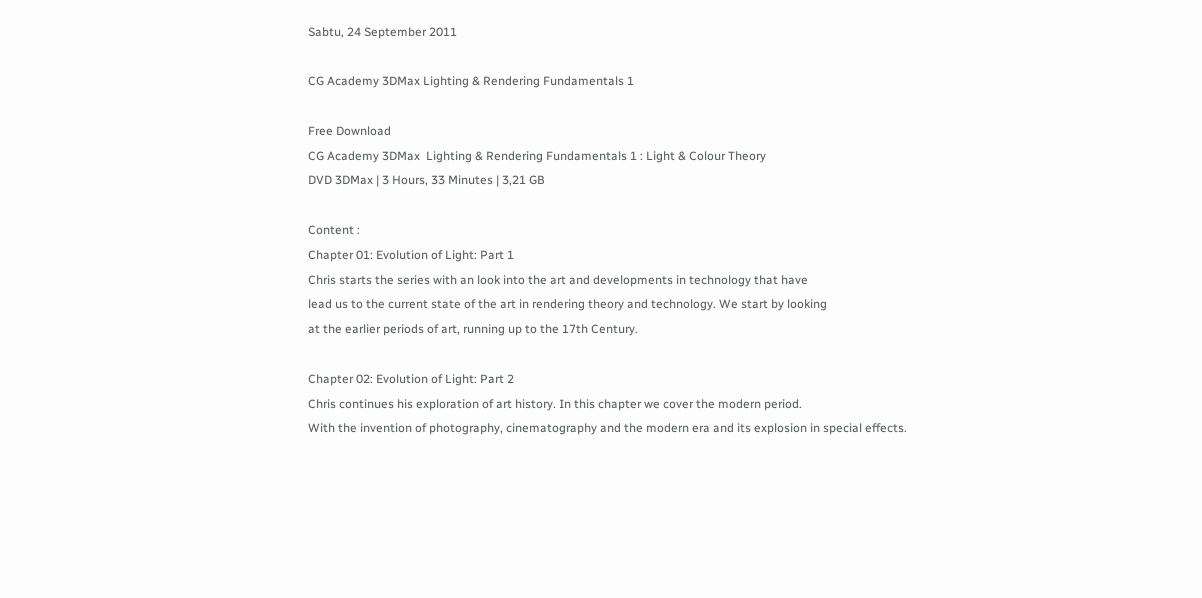Sabtu, 24 September 2011

CG Academy 3DMax Lighting & Rendering Fundamentals 1

Free Download
CG Academy 3DMax  Lighting & Rendering Fundamentals 1 : Light & Colour Theory
DVD 3DMax | 3 Hours, 33 Minutes | 3,21 GB

Content :
Chapter 01: Evolution of Light: Part 1
Chris starts the series with an look into the art and developments in technology that have
lead us to the current state of the art in rendering theory and technology. We start by looking
at the earlier periods of art, running up to the 17th Century.

Chapter 02: Evolution of Light: Part 2
Chris continues his exploration of art history. In this chapter we cover the modern period.
With the invention of photography, cinematography and the modern era and its explosion in special effects.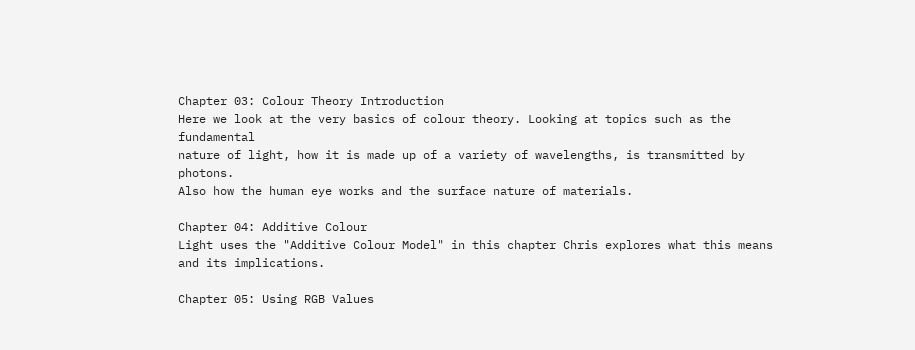Chapter 03: Colour Theory Introduction
Here we look at the very basics of colour theory. Looking at topics such as the fundamental
nature of light, how it is made up of a variety of wavelengths, is transmitted by photons.
Also how the human eye works and the surface nature of materials.

Chapter 04: Additive Colour
Light uses the "Additive Colour Model" in this chapter Chris explores what this means and its implications.

Chapter 05: Using RGB Values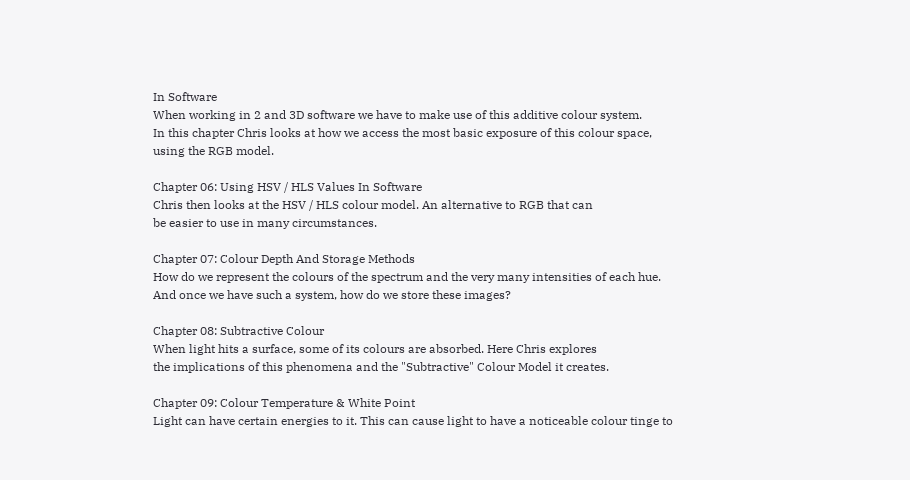In Software
When working in 2 and 3D software we have to make use of this additive colour system.
In this chapter Chris looks at how we access the most basic exposure of this colour space,
using the RGB model.

Chapter 06: Using HSV / HLS Values In Software
Chris then looks at the HSV / HLS colour model. An alternative to RGB that can
be easier to use in many circumstances.

Chapter 07: Colour Depth And Storage Methods
How do we represent the colours of the spectrum and the very many intensities of each hue.
And once we have such a system, how do we store these images?

Chapter 08: Subtractive Colour
When light hits a surface, some of its colours are absorbed. Here Chris explores
the implications of this phenomena and the "Subtractive" Colour Model it creates.

Chapter 09: Colour Temperature & White Point
Light can have certain energies to it. This can cause light to have a noticeable colour tinge to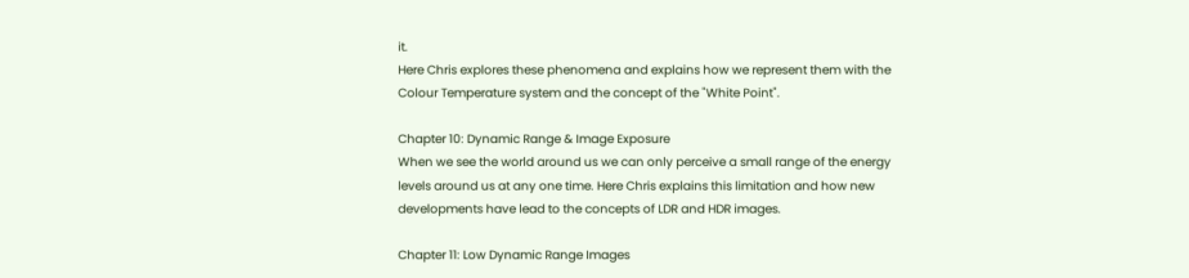it.
Here Chris explores these phenomena and explains how we represent them with the
Colour Temperature system and the concept of the "White Point".

Chapter 10: Dynamic Range & Image Exposure
When we see the world around us we can only perceive a small range of the energy
levels around us at any one time. Here Chris explains this limitation and how new
developments have lead to the concepts of LDR and HDR images.

Chapter 11: Low Dynamic Range Images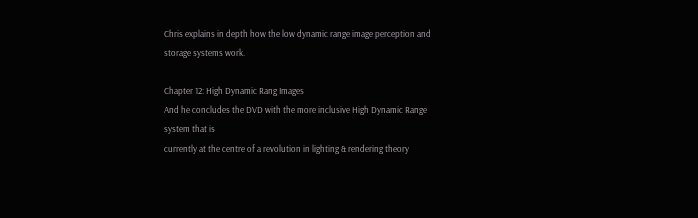Chris explains in depth how the low dynamic range image perception and storage systems work.

Chapter 12: High Dynamic Rang Images
And he concludes the DVD with the more inclusive High Dynamic Range system that is
currently at the centre of a revolution in lighting & rendering theory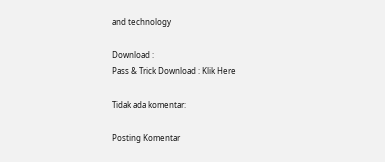and technology

Download :
Pass & Trick Download : Klik Here

Tidak ada komentar:

Posting Komentar